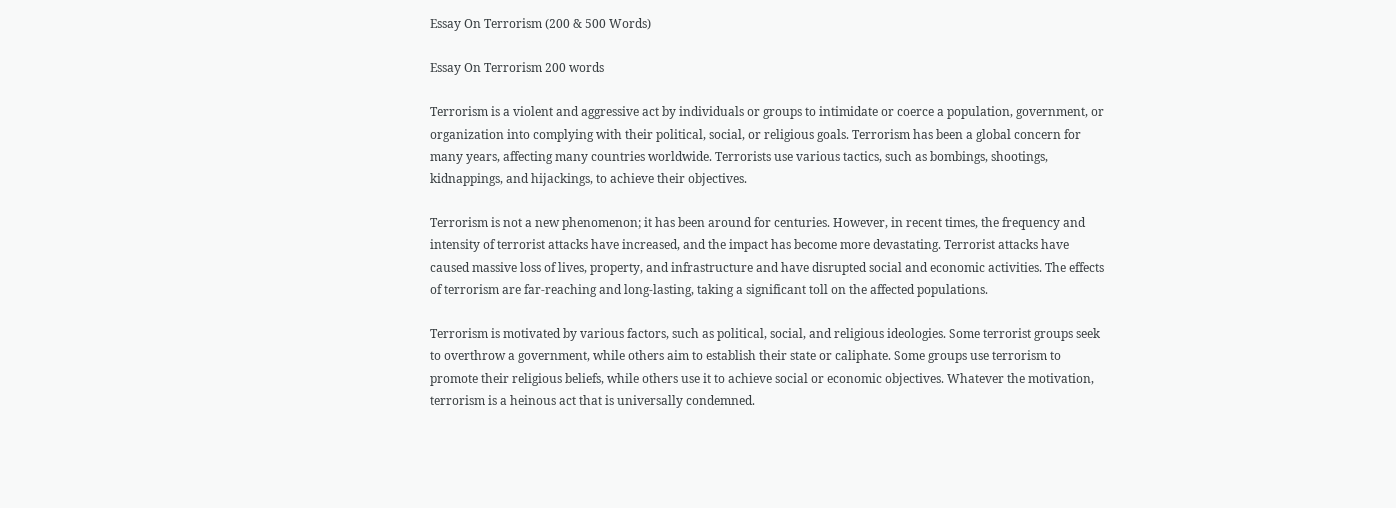Essay On Terrorism (200 & 500 Words)

Essay On Terrorism 200 words

Terrorism is a violent and aggressive act by individuals or groups to intimidate or coerce a population, government, or organization into complying with their political, social, or religious goals. Terrorism has been a global concern for many years, affecting many countries worldwide. Terrorists use various tactics, such as bombings, shootings, kidnappings, and hijackings, to achieve their objectives.

Terrorism is not a new phenomenon; it has been around for centuries. However, in recent times, the frequency and intensity of terrorist attacks have increased, and the impact has become more devastating. Terrorist attacks have caused massive loss of lives, property, and infrastructure and have disrupted social and economic activities. The effects of terrorism are far-reaching and long-lasting, taking a significant toll on the affected populations.

Terrorism is motivated by various factors, such as political, social, and religious ideologies. Some terrorist groups seek to overthrow a government, while others aim to establish their state or caliphate. Some groups use terrorism to promote their religious beliefs, while others use it to achieve social or economic objectives. Whatever the motivation, terrorism is a heinous act that is universally condemned.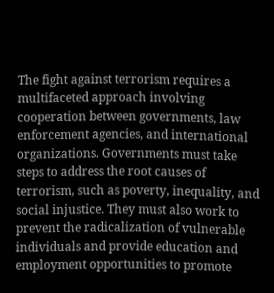The fight against terrorism requires a multifaceted approach involving cooperation between governments, law enforcement agencies, and international organizations. Governments must take steps to address the root causes of terrorism, such as poverty, inequality, and social injustice. They must also work to prevent the radicalization of vulnerable individuals and provide education and employment opportunities to promote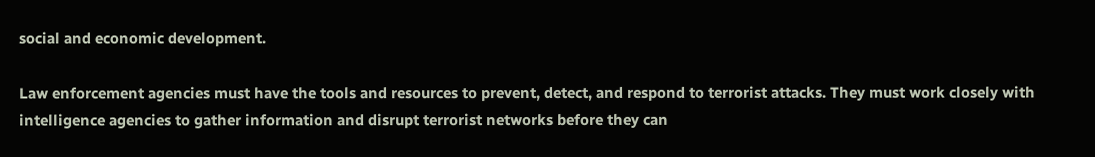social and economic development.

Law enforcement agencies must have the tools and resources to prevent, detect, and respond to terrorist attacks. They must work closely with intelligence agencies to gather information and disrupt terrorist networks before they can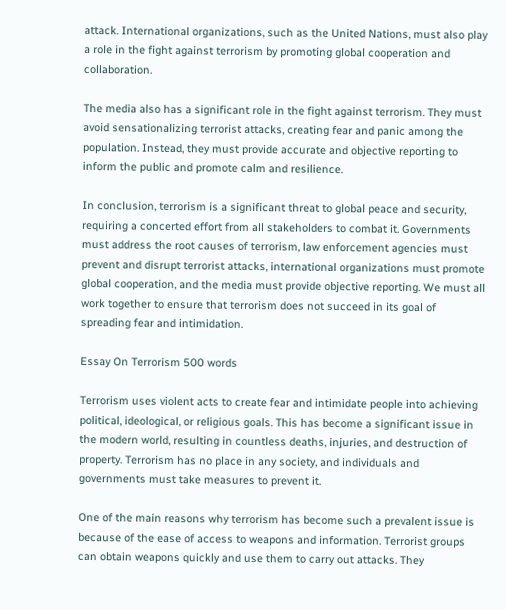attack. International organizations, such as the United Nations, must also play a role in the fight against terrorism by promoting global cooperation and collaboration.

The media also has a significant role in the fight against terrorism. They must avoid sensationalizing terrorist attacks, creating fear and panic among the population. Instead, they must provide accurate and objective reporting to inform the public and promote calm and resilience.

In conclusion, terrorism is a significant threat to global peace and security, requiring a concerted effort from all stakeholders to combat it. Governments must address the root causes of terrorism, law enforcement agencies must prevent and disrupt terrorist attacks, international organizations must promote global cooperation, and the media must provide objective reporting. We must all work together to ensure that terrorism does not succeed in its goal of spreading fear and intimidation.

Essay On Terrorism 500 words

Terrorism uses violent acts to create fear and intimidate people into achieving political, ideological, or religious goals. This has become a significant issue in the modern world, resulting in countless deaths, injuries, and destruction of property. Terrorism has no place in any society, and individuals and governments must take measures to prevent it.

One of the main reasons why terrorism has become such a prevalent issue is because of the ease of access to weapons and information. Terrorist groups can obtain weapons quickly and use them to carry out attacks. They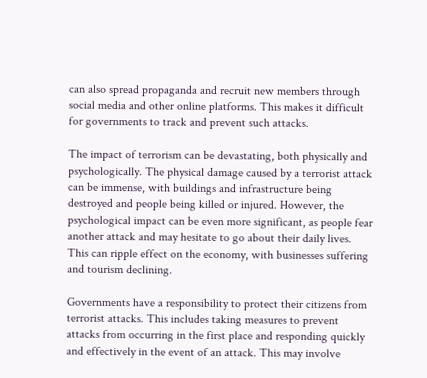can also spread propaganda and recruit new members through social media and other online platforms. This makes it difficult for governments to track and prevent such attacks.

The impact of terrorism can be devastating, both physically and psychologically. The physical damage caused by a terrorist attack can be immense, with buildings and infrastructure being destroyed and people being killed or injured. However, the psychological impact can be even more significant, as people fear another attack and may hesitate to go about their daily lives. This can ripple effect on the economy, with businesses suffering and tourism declining.

Governments have a responsibility to protect their citizens from terrorist attacks. This includes taking measures to prevent attacks from occurring in the first place and responding quickly and effectively in the event of an attack. This may involve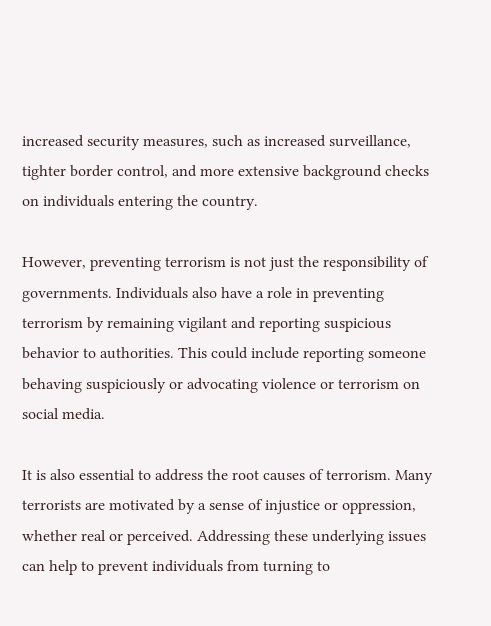increased security measures, such as increased surveillance, tighter border control, and more extensive background checks on individuals entering the country.

However, preventing terrorism is not just the responsibility of governments. Individuals also have a role in preventing terrorism by remaining vigilant and reporting suspicious behavior to authorities. This could include reporting someone behaving suspiciously or advocating violence or terrorism on social media.

It is also essential to address the root causes of terrorism. Many terrorists are motivated by a sense of injustice or oppression, whether real or perceived. Addressing these underlying issues can help to prevent individuals from turning to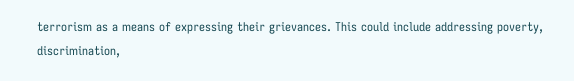terrorism as a means of expressing their grievances. This could include addressing poverty, discrimination,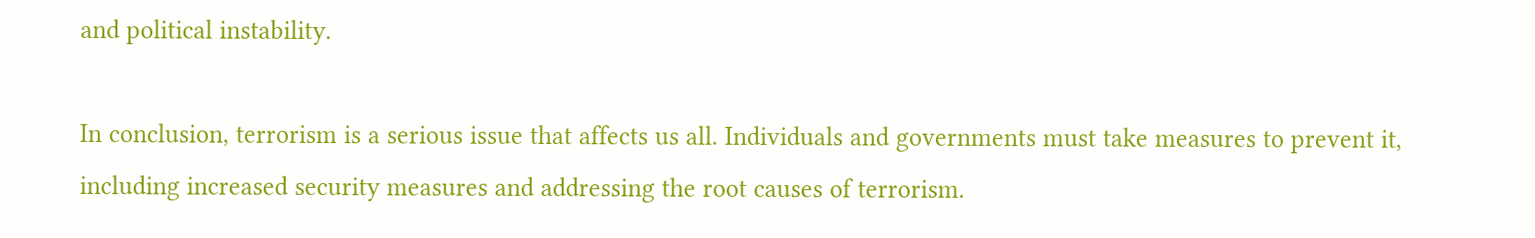and political instability.

In conclusion, terrorism is a serious issue that affects us all. Individuals and governments must take measures to prevent it, including increased security measures and addressing the root causes of terrorism.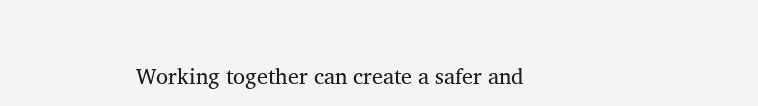Working together can create a safer and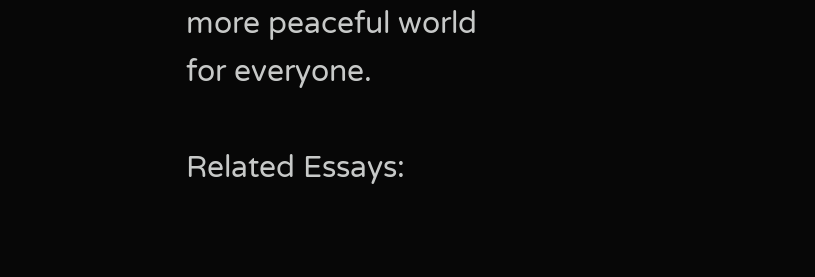more peaceful world for everyone.

Related Essays: